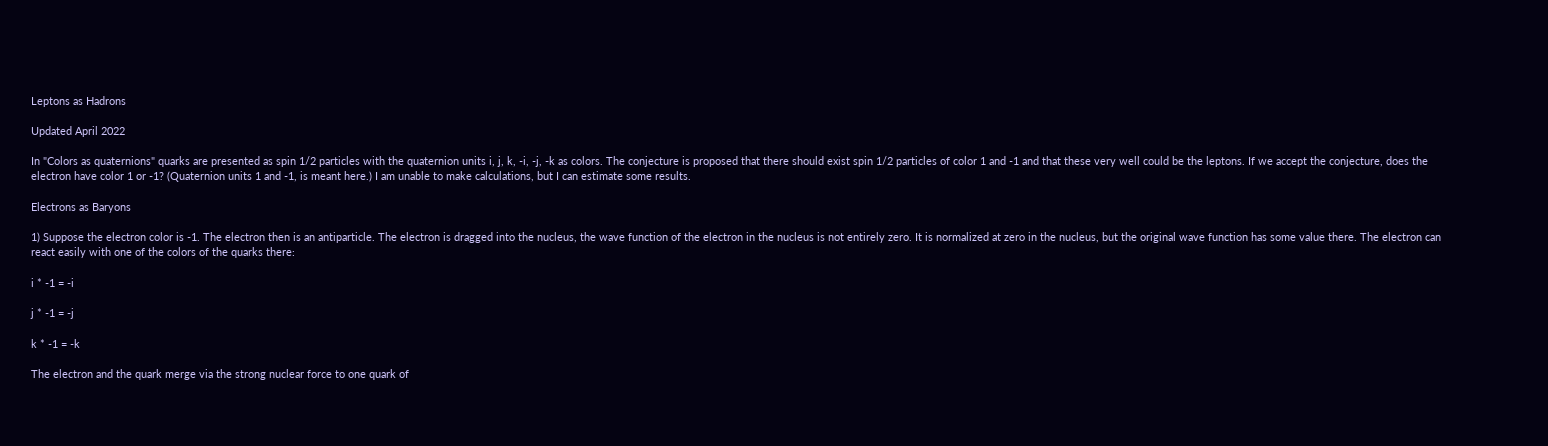Leptons as Hadrons

Updated April 2022

In "Colors as quaternions" quarks are presented as spin 1/2 particles with the quaternion units i, j, k, -i, -j, -k as colors. The conjecture is proposed that there should exist spin 1/2 particles of color 1 and -1 and that these very well could be the leptons. If we accept the conjecture, does the electron have color 1 or -1? (Quaternion units 1 and -1, is meant here.) I am unable to make calculations, but I can estimate some results.

Electrons as Baryons

1) Suppose the electron color is -1. The electron then is an antiparticle. The electron is dragged into the nucleus, the wave function of the electron in the nucleus is not entirely zero. It is normalized at zero in the nucleus, but the original wave function has some value there. The electron can react easily with one of the colors of the quarks there:

i * -1 = -i

j * -1 = -j

k * -1 = -k

The electron and the quark merge via the strong nuclear force to one quark of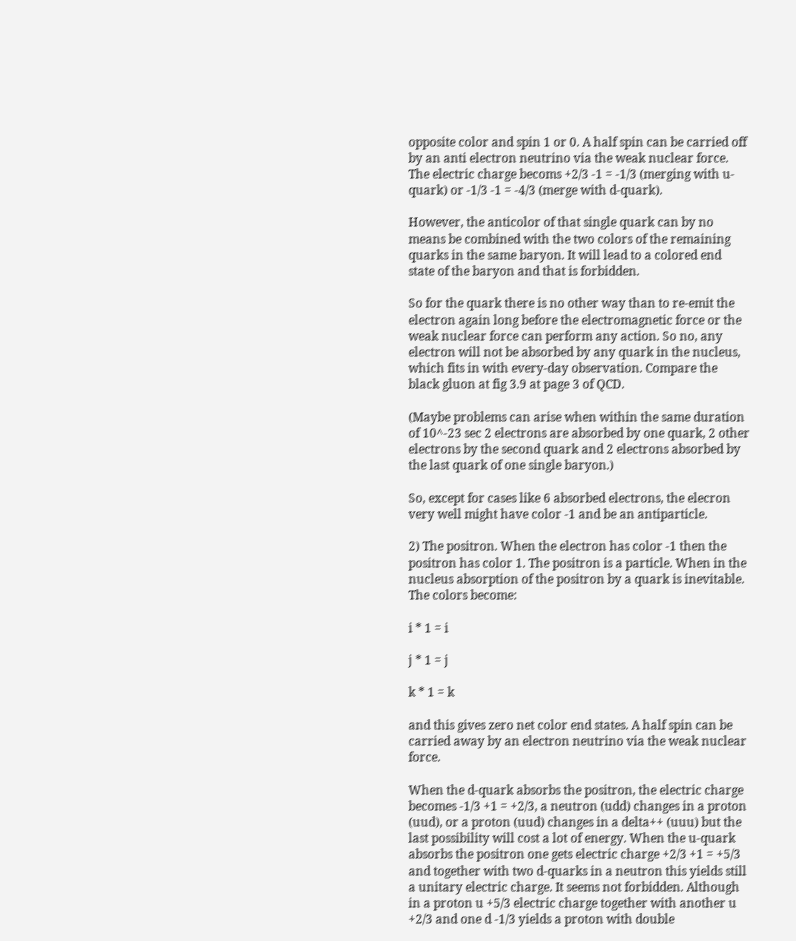opposite color and spin 1 or 0. A half spin can be carried off by an anti electron neutrino via the weak nuclear force. The electric charge becoms +2/3 -1 = -1/3 (merging with u-quark) or -1/3 -1 = -4/3 (merge with d-quark).

However, the anticolor of that single quark can by no means be combined with the two colors of the remaining quarks in the same baryon. It will lead to a colored end state of the baryon and that is forbidden.

So for the quark there is no other way than to re-emit the electron again long before the electromagnetic force or the weak nuclear force can perform any action. So no, any electron will not be absorbed by any quark in the nucleus, which fits in with every-day observation. Compare the black gluon at fig 3.9 at page 3 of QCD.

(Maybe problems can arise when within the same duration of 10^-23 sec 2 electrons are absorbed by one quark, 2 other electrons by the second quark and 2 electrons absorbed by the last quark of one single baryon.)

So, except for cases like 6 absorbed electrons, the elecron very well might have color -1 and be an antiparticle.

2) The positron. When the electron has color -1 then the positron has color 1. The positron is a particle. When in the nucleus absorption of the positron by a quark is inevitable. The colors become:

i * 1 = i

j * 1 = j

k * 1 = k

and this gives zero net color end states. A half spin can be carried away by an electron neutrino via the weak nuclear force.

When the d-quark absorbs the positron, the electric charge becomes -1/3 +1 = +2/3, a neutron (udd) changes in a proton (uud), or a proton (uud) changes in a delta++ (uuu) but the last possibility will cost a lot of energy. When the u-quark absorbs the positron one gets electric charge +2/3 +1 = +5/3 and together with two d-quarks in a neutron this yields still a unitary electric charge. It seems not forbidden. Although in a proton u +5/3 electric charge together with another u +2/3 and one d -1/3 yields a proton with double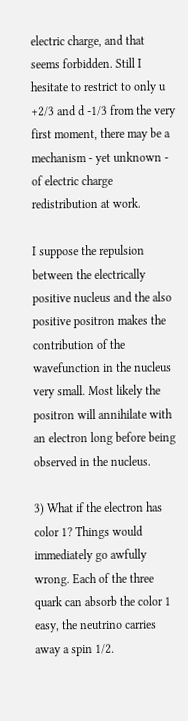electric charge, and that seems forbidden. Still I hesitate to restrict to only u +2/3 and d -1/3 from the very first moment, there may be a mechanism - yet unknown - of electric charge redistribution at work.

I suppose the repulsion between the electrically positive nucleus and the also positive positron makes the contribution of the wavefunction in the nucleus very small. Most likely the positron will annihilate with an electron long before being observed in the nucleus.

3) What if the electron has color 1? Things would immediately go awfully wrong. Each of the three quark can absorb the color 1 easy, the neutrino carries away a spin 1/2.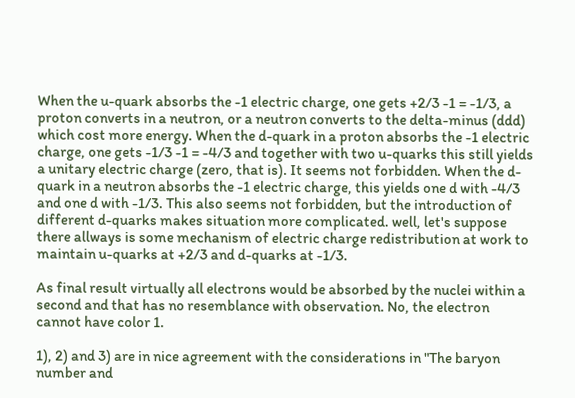When the u-quark absorbs the -1 electric charge, one gets +2/3 -1 = -1/3, a proton converts in a neutron, or a neutron converts to the delta-minus (ddd) which cost more energy. When the d-quark in a proton absorbs the -1 electric charge, one gets -1/3 -1 = -4/3 and together with two u-quarks this still yields a unitary electric charge (zero, that is). It seems not forbidden. When the d-quark in a neutron absorbs the -1 electric charge, this yields one d with -4/3 and one d with -1/3. This also seems not forbidden, but the introduction of different d-quarks makes situation more complicated. well, let's suppose there allways is some mechanism of electric charge redistribution at work to maintain u-quarks at +2/3 and d-quarks at -1/3.

As final result virtually all electrons would be absorbed by the nuclei within a second and that has no resemblance with observation. No, the electron cannot have color 1.

1), 2) and 3) are in nice agreement with the considerations in "The baryon number and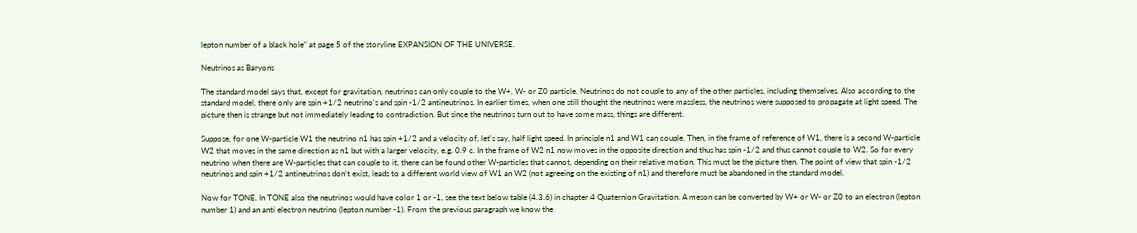lepton number of a black hole" at page 5 of the storyline EXPANSION OF THE UNIVERSE.

Neutrinos as Baryons

The standard model says that, except for gravitation, neutrinos can only couple to the W+, W- or Z0 particle. Neutrinos do not couple to any of the other particles, including themselves. Also according to the standard model, there only are spin +1/2 neutrino's and spin -1/2 antineutrinos. In earlier times, when one still thought the neutrinos were massless, the neutrinos were supposed to propagate at light speed. The picture then is strange but not immediately leading to contradiction. But since the neutrinos turn out to have some mass, things are different.

Suppose, for one W-particle W1 the neutrino n1 has spin +1/2 and a velocity of, let's say, half light speed. In principle n1 and W1 can couple. Then, in the frame of reference of W1, there is a second W-particle W2 that moves in the same direction as n1 but with a larger velocity, e.g. 0.9 c. In the frame of W2 n1 now moves in the opposite direction and thus has spin -1/2 and thus cannot couple to W2. So for every neutrino when there are W-particles that can couple to it, there can be found other W-particles that cannot, depending on their relative motion. This must be the picture then. The point of view that spin -1/2 neutrinos and spin +1/2 antineutrinos don't exist, leads to a different world view of W1 an W2 (not agreeing on the existing of n1) and therefore must be abandoned in the standard model.

Now for TONE. In TONE also the neutrinos would have color 1 or -1, see the text below table (4.3.6) in chapter 4 Quaternion Gravitation. A meson can be converted by W+ or W- or Z0 to an electron (lepton number 1) and an anti electron neutrino (lepton number -1). From the previous paragraph we know the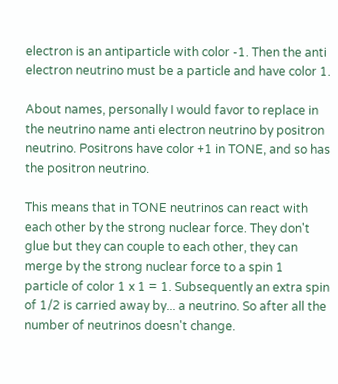electron is an antiparticle with color -1. Then the anti electron neutrino must be a particle and have color 1.

About names, personally I would favor to replace in the neutrino name anti electron neutrino by positron neutrino. Positrons have color +1 in TONE, and so has the positron neutrino.

This means that in TONE neutrinos can react with each other by the strong nuclear force. They don't glue but they can couple to each other, they can merge by the strong nuclear force to a spin 1 particle of color 1 x 1 = 1. Subsequently an extra spin of 1/2 is carried away by... a neutrino. So after all the number of neutrinos doesn't change.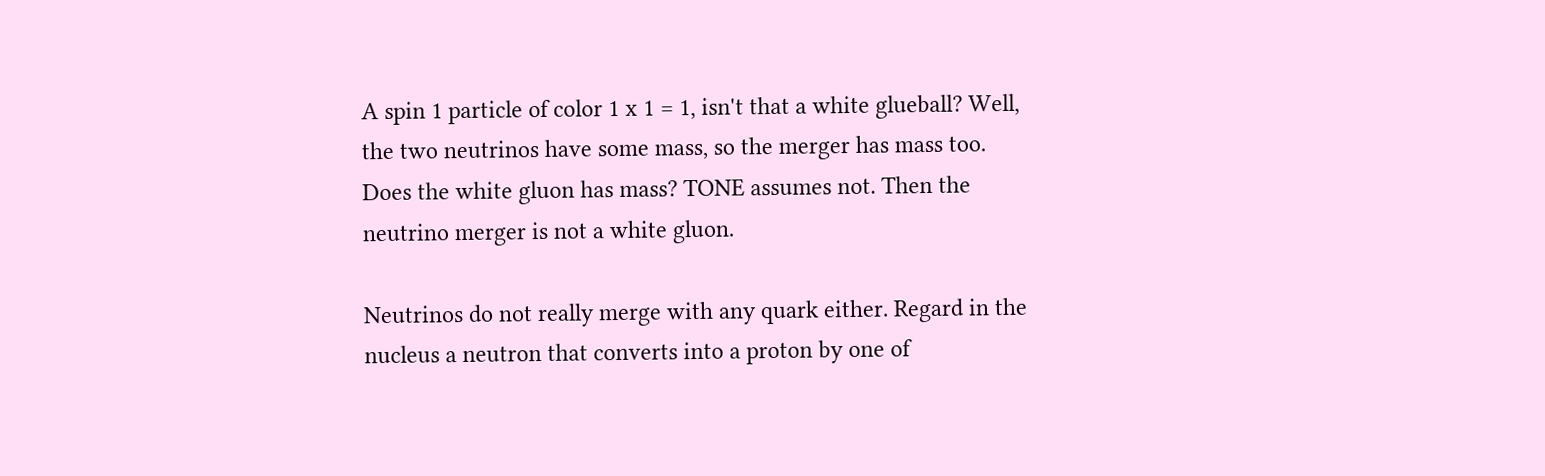A spin 1 particle of color 1 x 1 = 1, isn't that a white glueball? Well, the two neutrinos have some mass, so the merger has mass too. Does the white gluon has mass? TONE assumes not. Then the neutrino merger is not a white gluon.

Neutrinos do not really merge with any quark either. Regard in the nucleus a neutron that converts into a proton by one of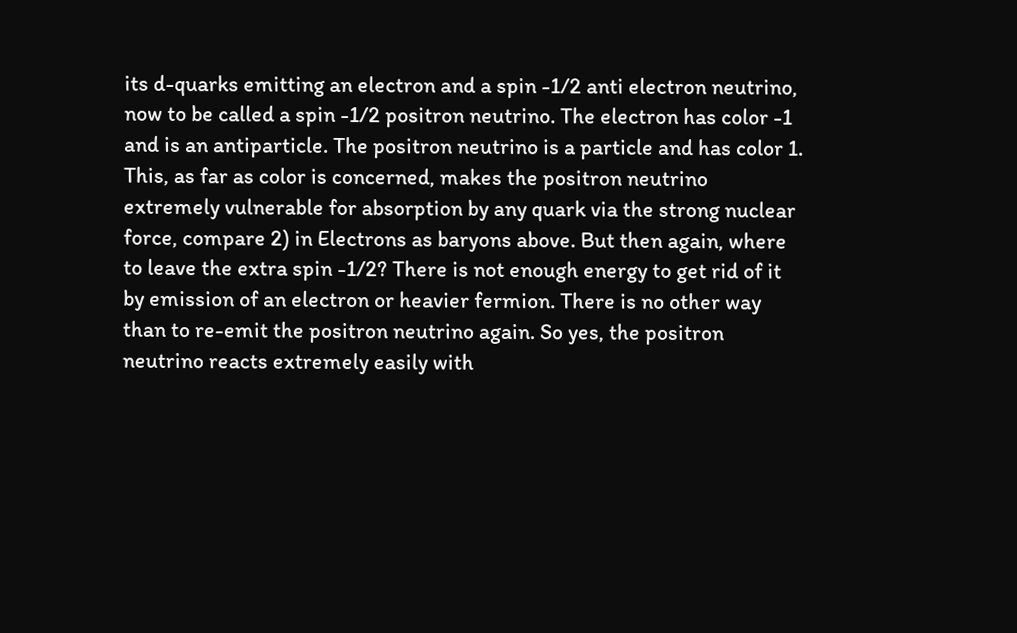its d-quarks emitting an electron and a spin -1/2 anti electron neutrino, now to be called a spin -1/2 positron neutrino. The electron has color -1 and is an antiparticle. The positron neutrino is a particle and has color 1. This, as far as color is concerned, makes the positron neutrino extremely vulnerable for absorption by any quark via the strong nuclear force, compare 2) in Electrons as baryons above. But then again, where to leave the extra spin -1/2? There is not enough energy to get rid of it by emission of an electron or heavier fermion. There is no other way than to re-emit the positron neutrino again. So yes, the positron neutrino reacts extremely easily with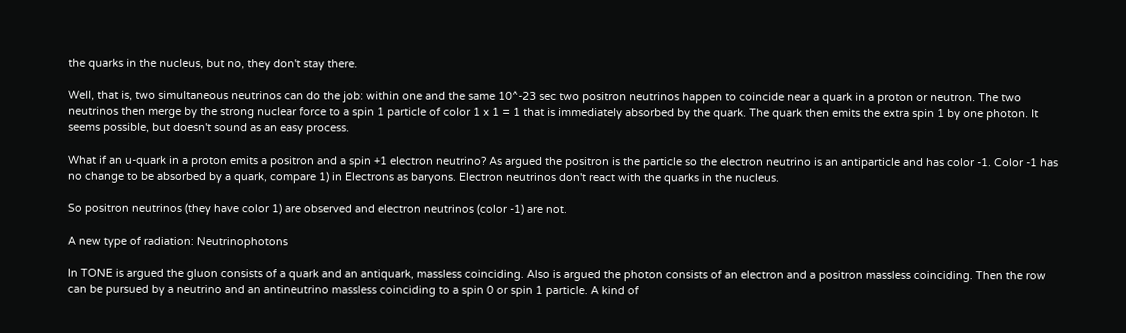the quarks in the nucleus, but no, they don't stay there.

Well, that is, two simultaneous neutrinos can do the job: within one and the same 10^-23 sec two positron neutrinos happen to coincide near a quark in a proton or neutron. The two neutrinos then merge by the strong nuclear force to a spin 1 particle of color 1 x 1 = 1 that is immediately absorbed by the quark. The quark then emits the extra spin 1 by one photon. It seems possible, but doesn't sound as an easy process.

What if an u-quark in a proton emits a positron and a spin +1 electron neutrino? As argued the positron is the particle so the electron neutrino is an antiparticle and has color -1. Color -1 has no change to be absorbed by a quark, compare 1) in Electrons as baryons. Electron neutrinos don't react with the quarks in the nucleus.

So positron neutrinos (they have color 1) are observed and electron neutrinos (color -1) are not.

A new type of radiation: Neutrinophotons

In TONE is argued the gluon consists of a quark and an antiquark, massless coinciding. Also is argued the photon consists of an electron and a positron massless coinciding. Then the row can be pursued by a neutrino and an antineutrino massless coinciding to a spin 0 or spin 1 particle. A kind of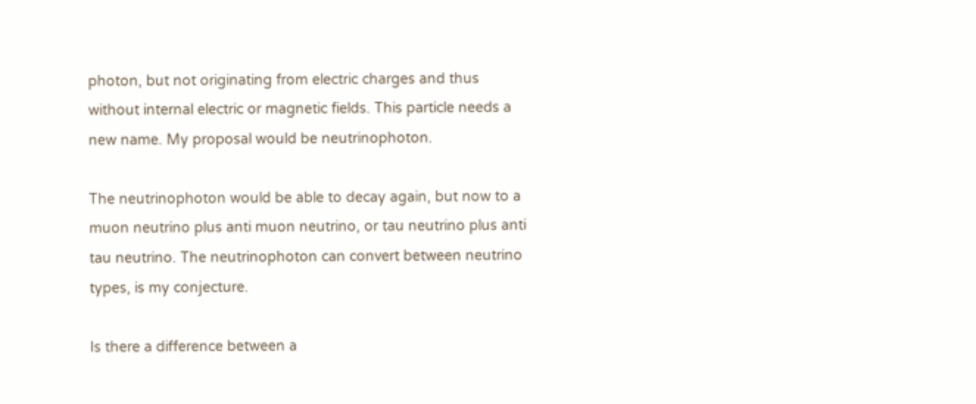photon, but not originating from electric charges and thus without internal electric or magnetic fields. This particle needs a new name. My proposal would be neutrinophoton.

The neutrinophoton would be able to decay again, but now to a muon neutrino plus anti muon neutrino, or tau neutrino plus anti tau neutrino. The neutrinophoton can convert between neutrino types, is my conjecture.

Is there a difference between a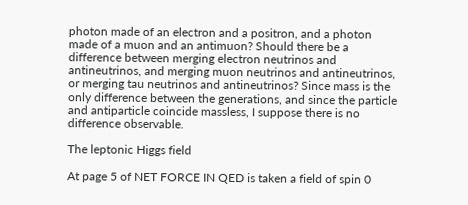photon made of an electron and a positron, and a photon made of a muon and an antimuon? Should there be a difference between merging electron neutrinos and antineutrinos, and merging muon neutrinos and antineutrinos, or merging tau neutrinos and antineutrinos? Since mass is the only difference between the generations, and since the particle and antiparticle coincide massless, I suppose there is no difference observable.

The leptonic Higgs field

At page 5 of NET FORCE IN QED is taken a field of spin 0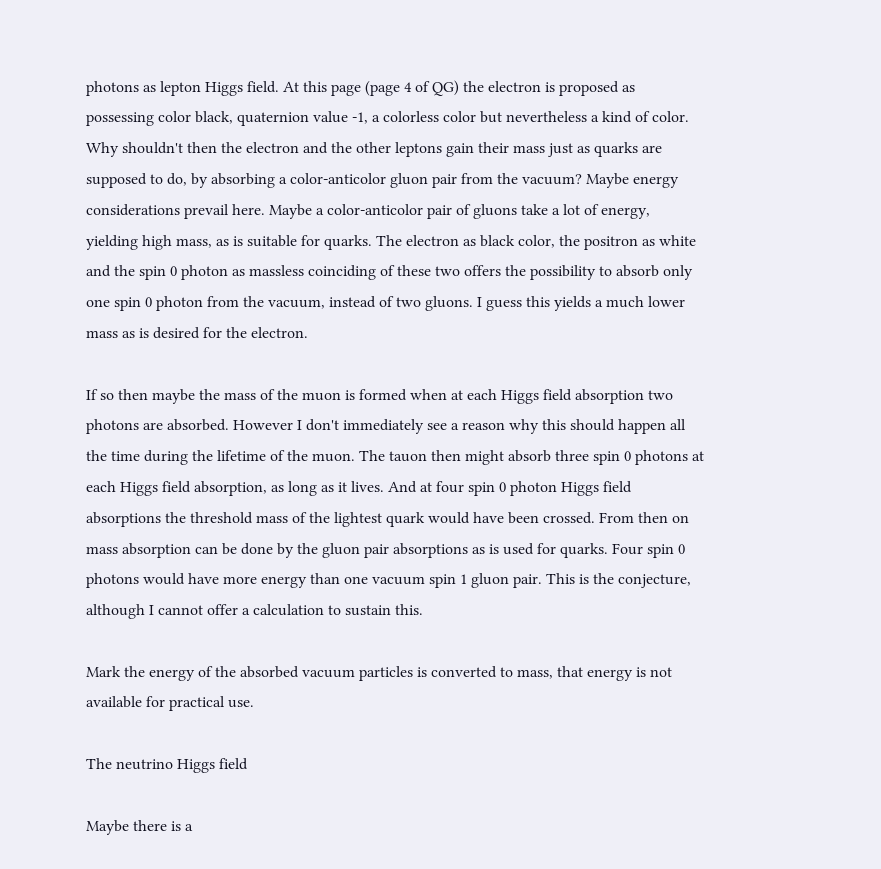photons as lepton Higgs field. At this page (page 4 of QG) the electron is proposed as possessing color black, quaternion value -1, a colorless color but nevertheless a kind of color. Why shouldn't then the electron and the other leptons gain their mass just as quarks are supposed to do, by absorbing a color-anticolor gluon pair from the vacuum? Maybe energy considerations prevail here. Maybe a color-anticolor pair of gluons take a lot of energy, yielding high mass, as is suitable for quarks. The electron as black color, the positron as white and the spin 0 photon as massless coinciding of these two offers the possibility to absorb only one spin 0 photon from the vacuum, instead of two gluons. I guess this yields a much lower mass as is desired for the electron.

If so then maybe the mass of the muon is formed when at each Higgs field absorption two photons are absorbed. However I don't immediately see a reason why this should happen all the time during the lifetime of the muon. The tauon then might absorb three spin 0 photons at each Higgs field absorption, as long as it lives. And at four spin 0 photon Higgs field absorptions the threshold mass of the lightest quark would have been crossed. From then on mass absorption can be done by the gluon pair absorptions as is used for quarks. Four spin 0 photons would have more energy than one vacuum spin 1 gluon pair. This is the conjecture, although I cannot offer a calculation to sustain this.

Mark the energy of the absorbed vacuum particles is converted to mass, that energy is not available for practical use.

The neutrino Higgs field

Maybe there is a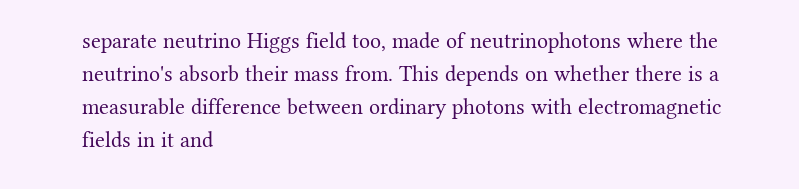separate neutrino Higgs field too, made of neutrinophotons where the neutrino's absorb their mass from. This depends on whether there is a measurable difference between ordinary photons with electromagnetic fields in it and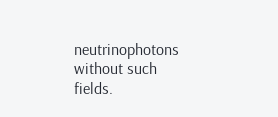neutrinophotons without such fields.